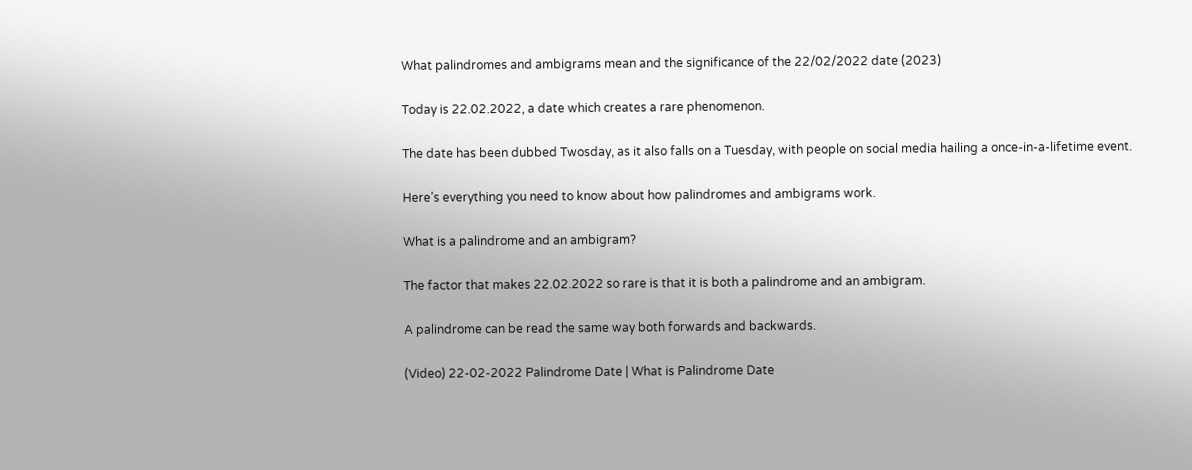What palindromes and ambigrams mean and the significance of the 22/02/2022 date (2023)

Today is 22.02.2022, a date which creates a rare phenomenon.

The date has been dubbed Twosday, as it also falls on a Tuesday, with people on social media hailing a once-in-a-lifetime event.

Here’s everything you need to know about how palindromes and ambigrams work.

What is a palindrome and an ambigram?

The factor that makes 22.02.2022 so rare is that it is both a palindrome and an ambigram.

A palindrome can be read the same way both forwards and backwards.

(Video) 22-02-2022 Palindrome Date | What is Palindrome Date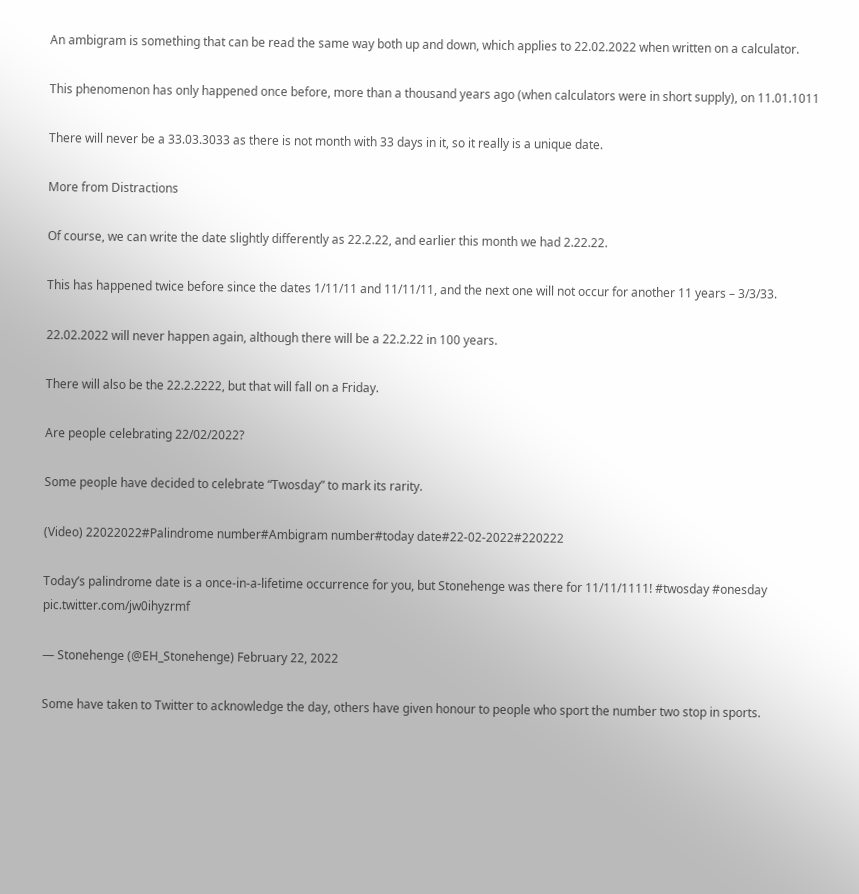An ambigram is something that can be read the same way both up and down, which applies to 22.02.2022 when written on a calculator.

This phenomenon has only happened once before, more than a thousand years ago (when calculators were in short supply), on 11.01.1011

There will never be a 33.03.3033 as there is not month with 33 days in it, so it really is a unique date.

More from Distractions

Of course, we can write the date slightly differently as 22.2.22, and earlier this month we had 2.22.22.

This has happened twice before since the dates 1/11/11 and 11/11/11, and the next one will not occur for another 11 years – 3/3/33.

22.02.2022 will never happen again, although there will be a 22.2.22 in 100 years.

There will also be the 22.2.2222, but that will fall on a Friday.

Are people celebrating 22/02/2022?

Some people have decided to celebrate “Twosday” to mark its rarity.

(Video) 22022022#Palindrome number#Ambigram number#today date#22-02-2022#220222

Today’s palindrome date is a once-in-a-lifetime occurrence for you, but Stonehenge was there for 11/11/1111! #twosday #onesday pic.twitter.com/jw0ihyzrmf

— Stonehenge (@EH_Stonehenge) February 22, 2022

Some have taken to Twitter to acknowledge the day, others have given honour to people who sport the number two stop in sports.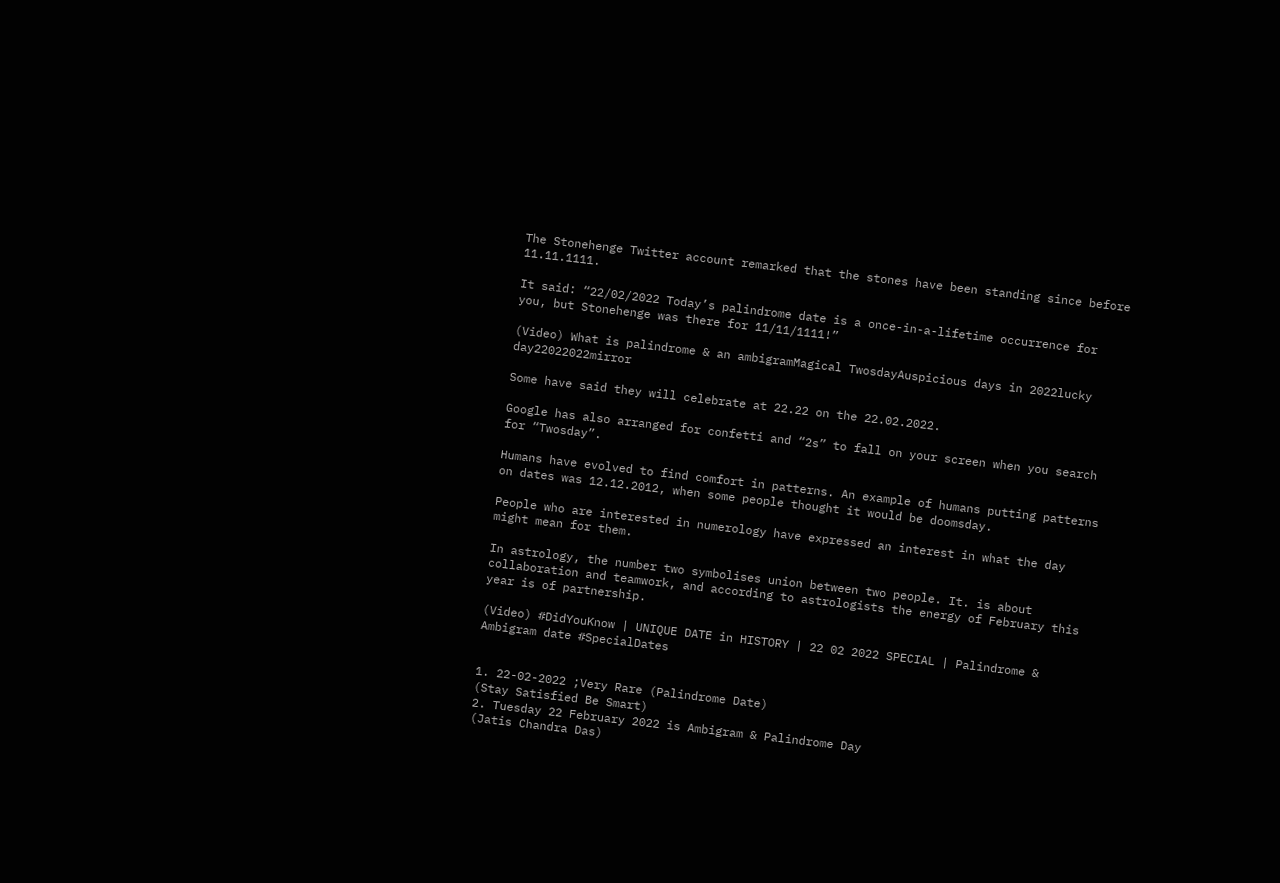The Stonehenge Twitter account remarked that the stones have been standing since before 11.11.1111.

It said: “22/02/2022 Today’s palindrome date is a once-in-a-lifetime occurrence for you, but Stonehenge was there for 11/11/1111!”

(Video) What is palindrome & an ambigramMagical TwosdayAuspicious days in 2022lucky day22022022mirror

Some have said they will celebrate at 22.22 on the 22.02.2022.

Google has also arranged for confetti and “2s” to fall on your screen when you search for “Twosday”.

Humans have evolved to find comfort in patterns. An example of humans putting patterns on dates was 12.12.2012, when some people thought it would be doomsday.

People who are interested in numerology have expressed an interest in what the day might mean for them.

In astrology, the number two symbolises union between two people. It. is about collaboration and teamwork, and according to astrologists the energy of February this year is of partnership.

(Video) #DidYouKnow | UNIQUE DATE in HISTORY | 22 02 2022 SPECIAL | Palindrome & Ambigram date #SpecialDates


1. 22-02-2022 ;Very Rare (Palindrome Date)
(Stay Satisfied Be Smart)
2. Tuesday 22 February 2022 is Ambigram & Palindrome Day
(Jatis Chandra Das)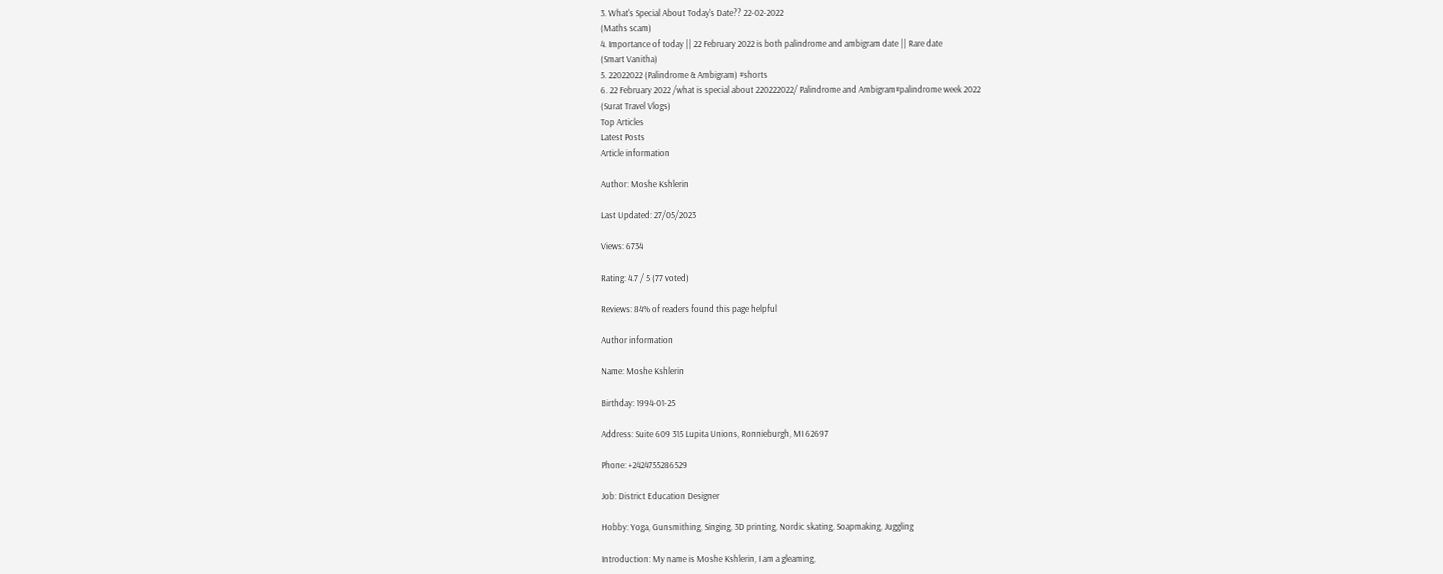3. What's Special About Today's Date?? 22-02-2022
(Maths scam)
4. Importance of today || 22 February 2022 is both palindrome and ambigram date || Rare date
(Smart Vanitha)
5. 22022022 (Palindrome & Ambigram) #shorts
6. 22 February 2022 /what is special about 220222022/ Palindrome and Ambigram#palindrome week 2022
(Surat Travel Vlogs)
Top Articles
Latest Posts
Article information

Author: Moshe Kshlerin

Last Updated: 27/05/2023

Views: 6734

Rating: 4.7 / 5 (77 voted)

Reviews: 84% of readers found this page helpful

Author information

Name: Moshe Kshlerin

Birthday: 1994-01-25

Address: Suite 609 315 Lupita Unions, Ronnieburgh, MI 62697

Phone: +2424755286529

Job: District Education Designer

Hobby: Yoga, Gunsmithing, Singing, 3D printing, Nordic skating, Soapmaking, Juggling

Introduction: My name is Moshe Kshlerin, I am a gleaming,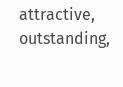attractive, outstanding,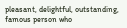pleasant, delightful, outstanding, famous person who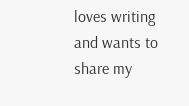loves writing and wants to share my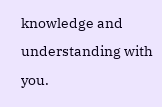knowledge and understanding with you.